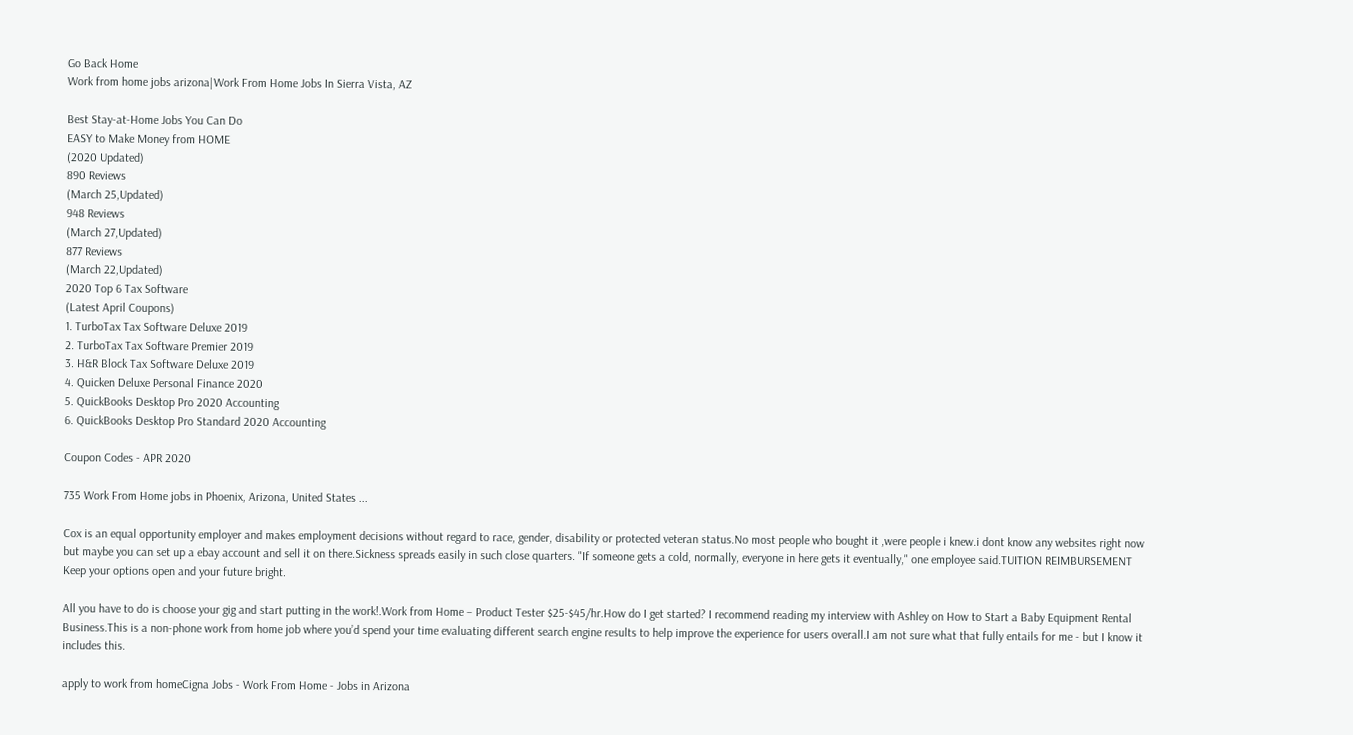Go Back Home
Work from home jobs arizona|Work From Home Jobs In Sierra Vista, AZ

Best Stay-at-Home Jobs You Can Do
EASY to Make Money from HOME
(2020 Updated)
890 Reviews
(March 25,Updated)
948 Reviews
(March 27,Updated)
877 Reviews
(March 22,Updated)
2020 Top 6 Tax Software
(Latest April Coupons)
1. TurboTax Tax Software Deluxe 2019
2. TurboTax Tax Software Premier 2019
3. H&R Block Tax Software Deluxe 2019
4. Quicken Deluxe Personal Finance 2020
5. QuickBooks Desktop Pro 2020 Accounting
6. QuickBooks Desktop Pro Standard 2020 Accounting

Coupon Codes - APR 2020

735 Work From Home jobs in Phoenix, Arizona, United States ...

Cox is an equal opportunity employer and makes employment decisions without regard to race, gender, disability or protected veteran status.No most people who bought it ,were people i knew.i dont know any websites right now but maybe you can set up a ebay account and sell it on there.Sickness spreads easily in such close quarters. "If someone gets a cold, normally, everyone in here gets it eventually," one employee said.TUITION REIMBURSEMENT Keep your options open and your future bright.

All you have to do is choose your gig and start putting in the work!.Work from Home – Product Tester $25-$45/hr.How do I get started? I recommend reading my interview with Ashley on How to Start a Baby Equipment Rental Business.This is a non-phone work from home job where you’d spend your time evaluating different search engine results to help improve the experience for users overall.I am not sure what that fully entails for me - but I know it includes this.

apply to work from homeCigna Jobs - Work From Home - Jobs in Arizona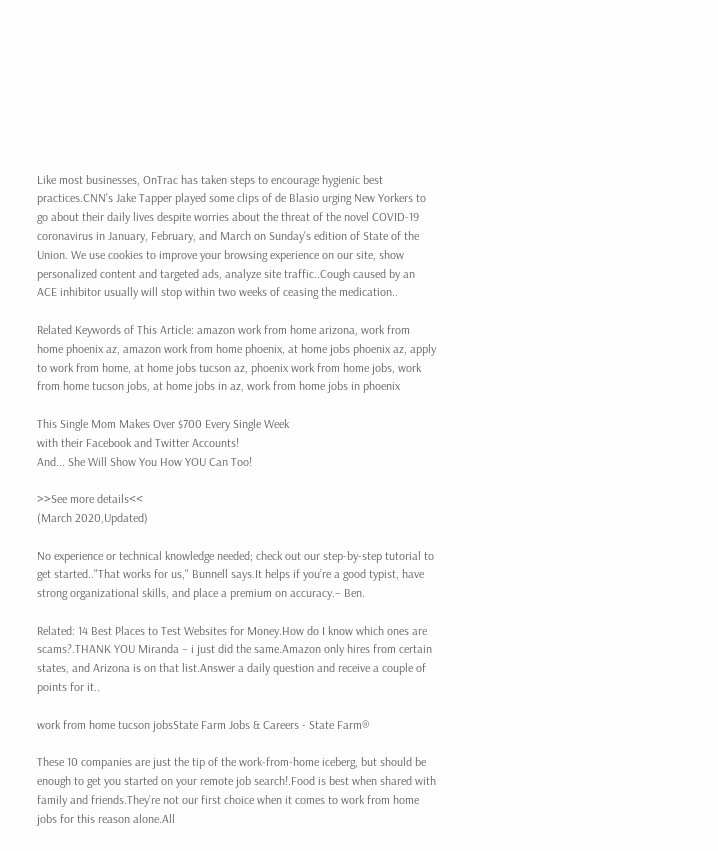Like most businesses, OnTrac has taken steps to encourage hygienic best practices.CNN's Jake Tapper played some clips of de Blasio urging New Yorkers to go about their daily lives despite worries about the threat of the novel COVID-19 coronavirus in January, February, and March on Sunday's edition of State of the Union. We use cookies to improve your browsing experience on our site, show personalized content and targeted ads, analyze site traffic..Cough caused by an ACE inhibitor usually will stop within two weeks of ceasing the medication..

Related Keywords of This Article: amazon work from home arizona, work from home phoenix az, amazon work from home phoenix, at home jobs phoenix az, apply to work from home, at home jobs tucson az, phoenix work from home jobs, work from home tucson jobs, at home jobs in az, work from home jobs in phoenix

This Single Mom Makes Over $700 Every Single Week
with their Facebook and Twitter Accounts!
And... She Will Show You How YOU Can Too!

>>See more details<<
(March 2020,Updated)

No experience or technical knowledge needed; check out our step-by-step tutorial to get started.."That works for us," Bunnell says.It helps if you’re a good typist, have strong organizational skills, and place a premium on accuracy.– Ben.

Related: 14 Best Places to Test Websites for Money.How do I know which ones are scams?.THANK YOU Miranda – i just did the same.Amazon only hires from certain states, and Arizona is on that list.Answer a daily question and receive a couple of points for it..

work from home tucson jobsState Farm Jobs & Careers - State Farm®

These 10 companies are just the tip of the work-from-home iceberg, but should be enough to get you started on your remote job search!.Food is best when shared with family and friends.They’re not our first choice when it comes to work from home jobs for this reason alone.All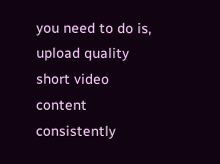you need to do is, upload quality short video content consistently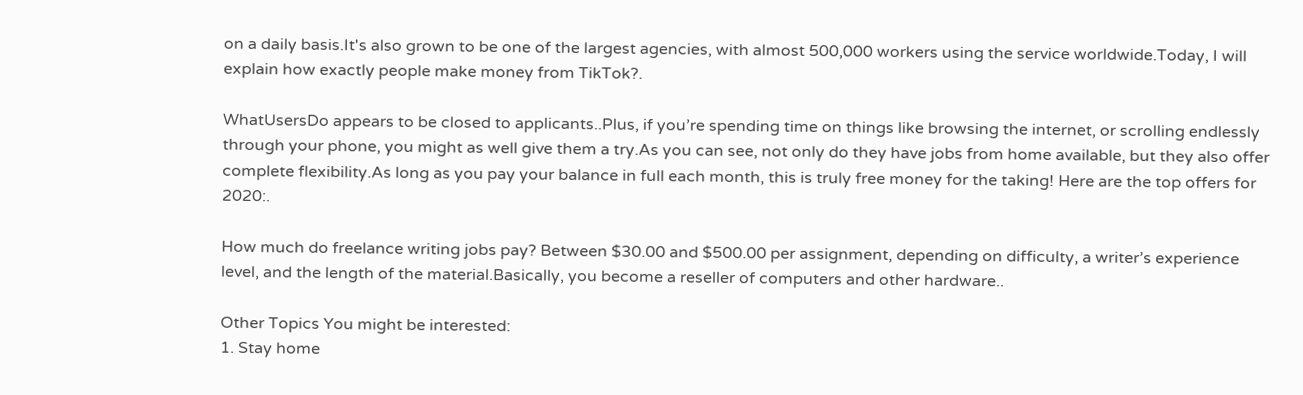on a daily basis.It's also grown to be one of the largest agencies, with almost 500,000 workers using the service worldwide.Today, I will explain how exactly people make money from TikTok?.

WhatUsersDo appears to be closed to applicants..Plus, if you’re spending time on things like browsing the internet, or scrolling endlessly through your phone, you might as well give them a try.As you can see, not only do they have jobs from home available, but they also offer complete flexibility.As long as you pay your balance in full each month, this is truly free money for the taking! Here are the top offers for 2020:.

How much do freelance writing jobs pay? Between $30.00 and $500.00 per assignment, depending on difficulty, a writer’s experience level, and the length of the material.Basically, you become a reseller of computers and other hardware..

Other Topics You might be interested:
1. Stay home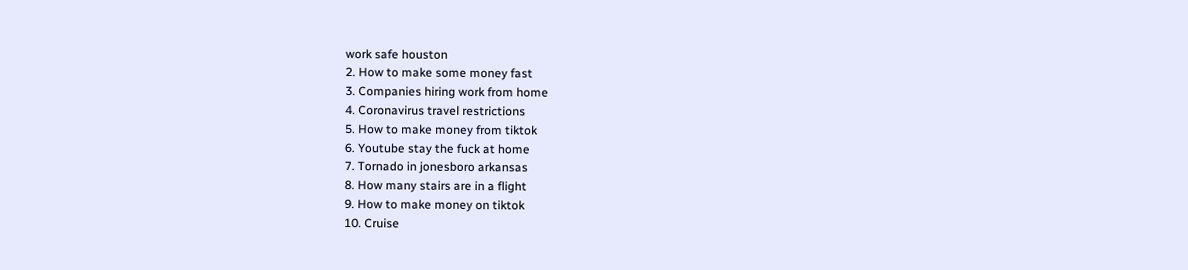work safe houston
2. How to make some money fast
3. Companies hiring work from home
4. Coronavirus travel restrictions
5. How to make money from tiktok
6. Youtube stay the fuck at home
7. Tornado in jonesboro arkansas
8. How many stairs are in a flight
9. How to make money on tiktok
10. Cruise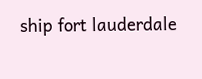ship fort lauderdale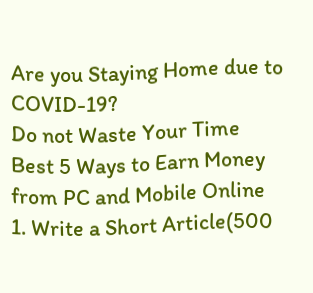Are you Staying Home due to COVID-19?
Do not Waste Your Time
Best 5 Ways to Earn Money from PC and Mobile Online
1. Write a Short Article(500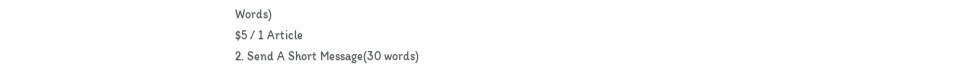Words)
$5 / 1 Article
2. Send A Short Message(30 words)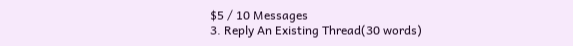$5 / 10 Messages
3. Reply An Existing Thread(30 words)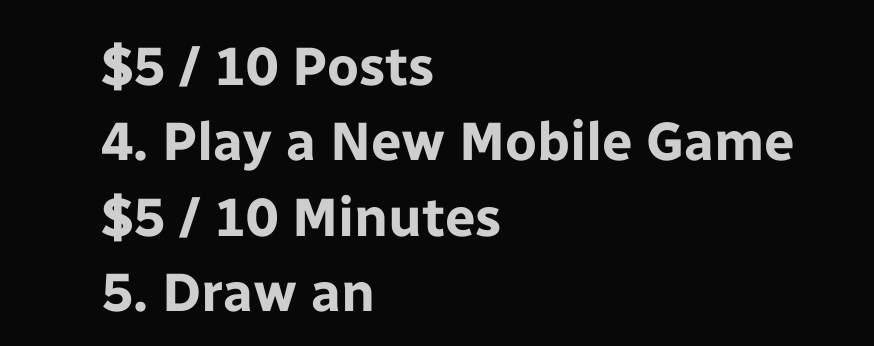$5 / 10 Posts
4. Play a New Mobile Game
$5 / 10 Minutes
5. Draw an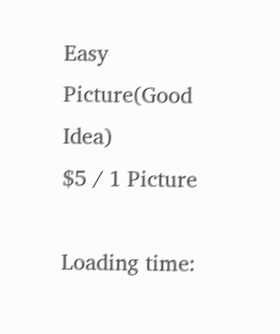Easy Picture(Good Idea)
$5 / 1 Picture

Loading time: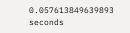0.057613849639893 seconds